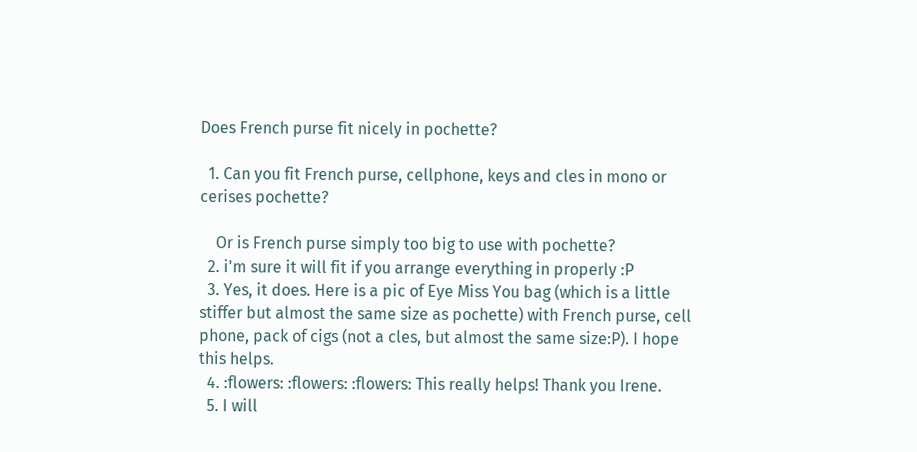Does French purse fit nicely in pochette?

  1. Can you fit French purse, cellphone, keys and cles in mono or cerises pochette?

    Or is French purse simply too big to use with pochette?
  2. i'm sure it will fit if you arrange everything in properly :P
  3. Yes, it does. Here is a pic of Eye Miss You bag (which is a little stiffer but almost the same size as pochette) with French purse, cell phone, pack of cigs (not a cles, but almost the same size:P). I hope this helps.
  4. :flowers: :flowers: :flowers: This really helps! Thank you Irene.
  5. I will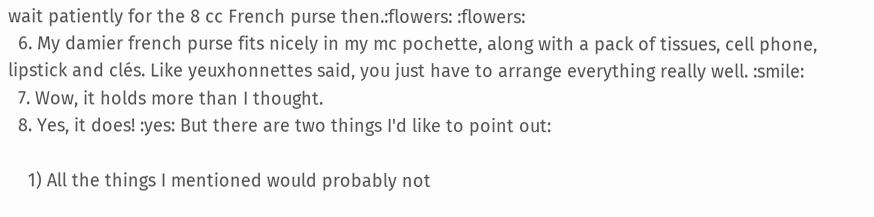wait patiently for the 8 cc French purse then.:flowers: :flowers:
  6. My damier french purse fits nicely in my mc pochette, along with a pack of tissues, cell phone, lipstick and clés. Like yeuxhonnettes said, you just have to arrange everything really well. :smile:
  7. Wow, it holds more than I thought.
  8. Yes, it does! :yes: But there are two things I'd like to point out:

    1) All the things I mentioned would probably not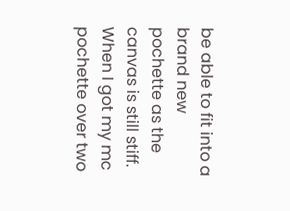be able to fit into a brand new pochette as the canvas is still stiff. When I got my mc pochette over two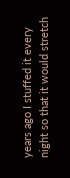years ago I stuffed it every night so that it would stretch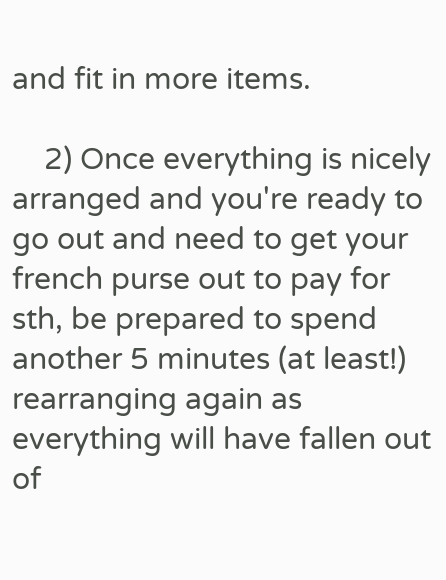and fit in more items.

    2) Once everything is nicely arranged and you're ready to go out and need to get your french purse out to pay for sth, be prepared to spend another 5 minutes (at least!) rearranging again as everything will have fallen out of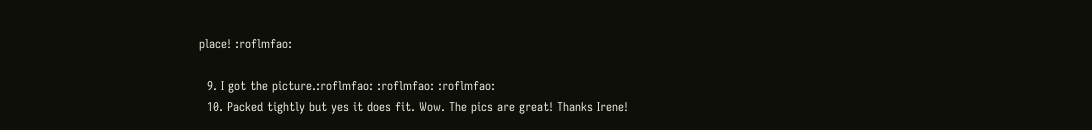place! :roflmfao:

  9. I got the picture.:roflmfao: :roflmfao: :roflmfao:
  10. Packed tightly but yes it does fit. Wow. The pics are great! Thanks Irene!